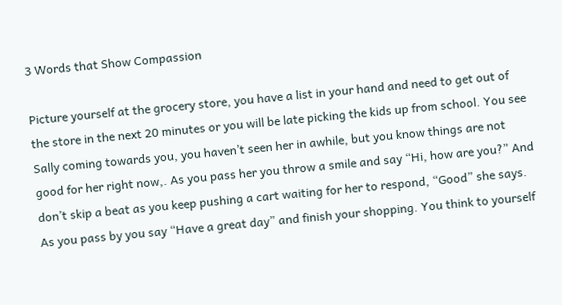3 Words that Show Compassion

Picture yourself at the grocery store, you have a list in your hand and need to get out of the store in the next 20 minutes or you will be late picking the kids up from school. You see Sally coming towards you, you haven’t seen her in awhile, but you know things are not good for her right now,. As you pass her you throw a smile and say “Hi, how are you?” And don’t skip a beat as you keep pushing a cart waiting for her to respond, “Good” she says. As you pass by you say “Have a great day” and finish your shopping. You think to yourself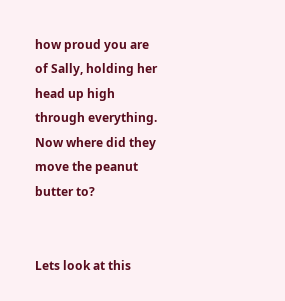how proud you are of Sally, holding her head up high through everything. Now where did they move the peanut butter to?


Lets look at this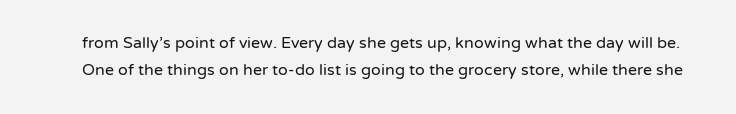from Sally’s point of view. Every day she gets up, knowing what the day will be. One of the things on her to-do list is going to the grocery store, while there she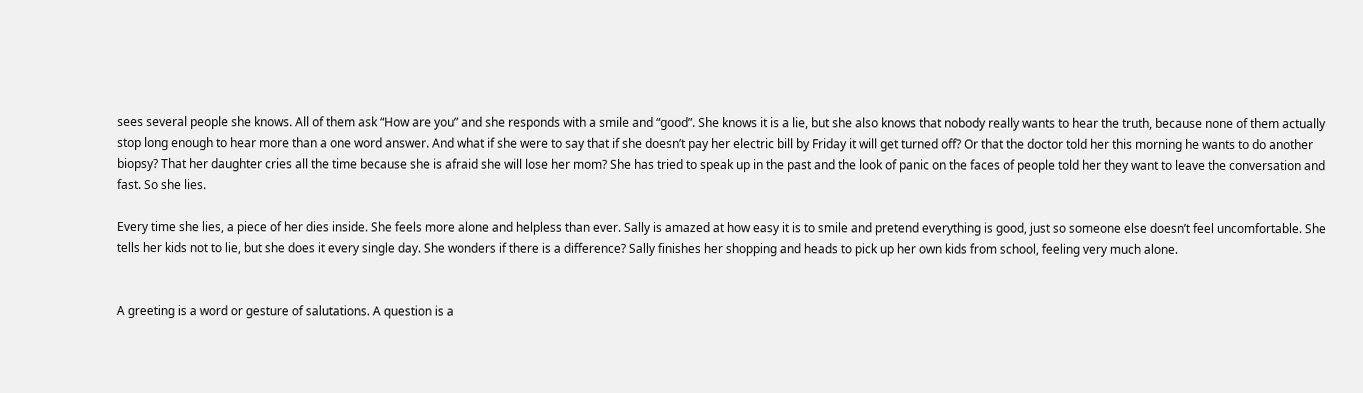sees several people she knows. All of them ask “How are you” and she responds with a smile and “good”. She knows it is a lie, but she also knows that nobody really wants to hear the truth, because none of them actually stop long enough to hear more than a one word answer. And what if she were to say that if she doesn’t pay her electric bill by Friday it will get turned off? Or that the doctor told her this morning he wants to do another biopsy? That her daughter cries all the time because she is afraid she will lose her mom? She has tried to speak up in the past and the look of panic on the faces of people told her they want to leave the conversation and fast. So she lies.

Every time she lies, a piece of her dies inside. She feels more alone and helpless than ever. Sally is amazed at how easy it is to smile and pretend everything is good, just so someone else doesn’t feel uncomfortable. She tells her kids not to lie, but she does it every single day. She wonders if there is a difference? Sally finishes her shopping and heads to pick up her own kids from school, feeling very much alone.


A greeting is a word or gesture of salutations. A question is a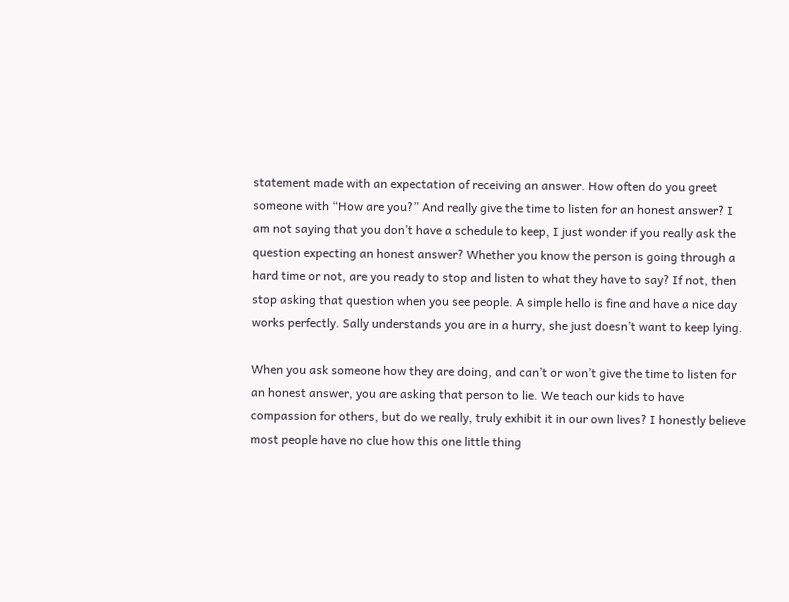statement made with an expectation of receiving an answer. How often do you greet someone with “How are you?” And really give the time to listen for an honest answer? I am not saying that you don’t have a schedule to keep, I just wonder if you really ask the question expecting an honest answer? Whether you know the person is going through a hard time or not, are you ready to stop and listen to what they have to say? If not, then stop asking that question when you see people. A simple hello is fine and have a nice day works perfectly. Sally understands you are in a hurry, she just doesn’t want to keep lying.

When you ask someone how they are doing, and can’t or won’t give the time to listen for an honest answer, you are asking that person to lie. We teach our kids to have compassion for others, but do we really, truly exhibit it in our own lives? I honestly believe most people have no clue how this one little thing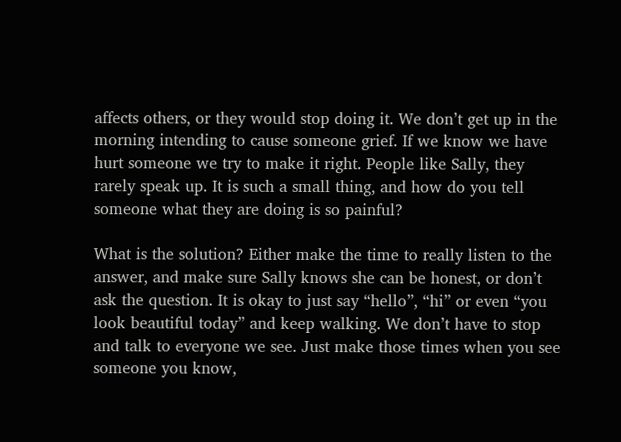affects others, or they would stop doing it. We don’t get up in the morning intending to cause someone grief. If we know we have hurt someone we try to make it right. People like Sally, they rarely speak up. It is such a small thing, and how do you tell someone what they are doing is so painful?

What is the solution? Either make the time to really listen to the answer, and make sure Sally knows she can be honest, or don’t ask the question. It is okay to just say “hello”, “hi” or even “you look beautiful today” and keep walking. We don’t have to stop and talk to everyone we see. Just make those times when you see someone you know,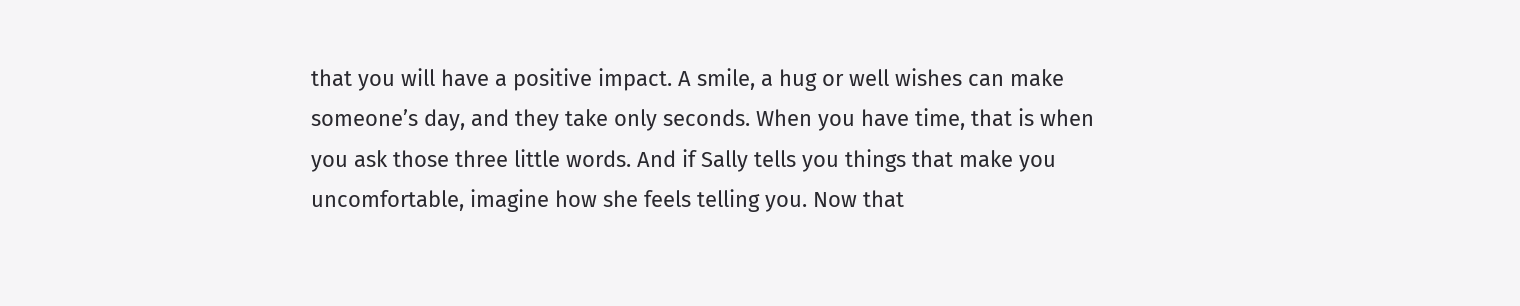that you will have a positive impact. A smile, a hug or well wishes can make someone’s day, and they take only seconds. When you have time, that is when you ask those three little words. And if Sally tells you things that make you uncomfortable, imagine how she feels telling you. Now that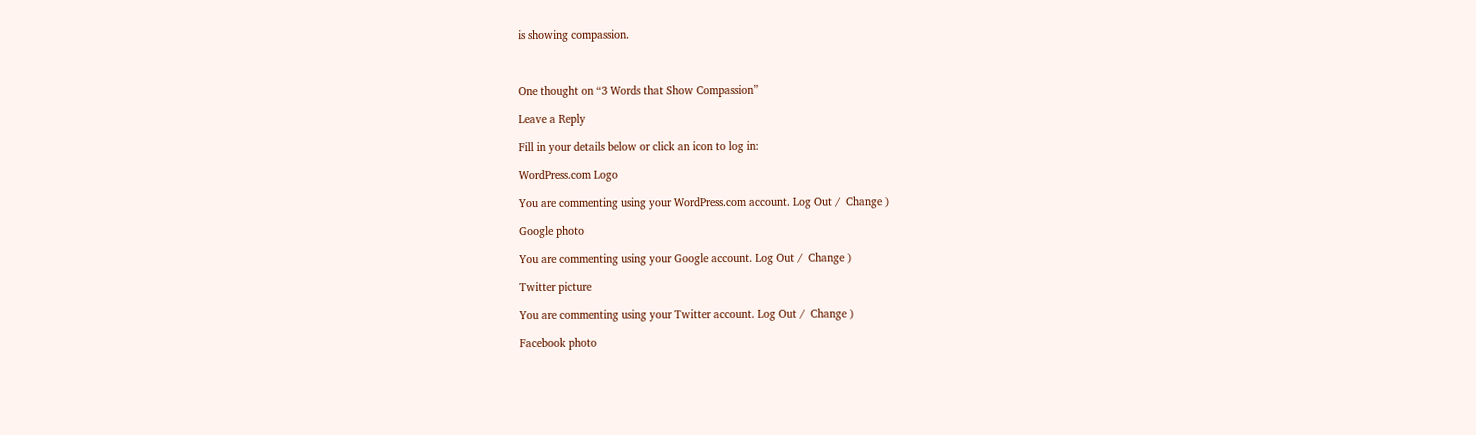is showing compassion.



One thought on “3 Words that Show Compassion”

Leave a Reply

Fill in your details below or click an icon to log in:

WordPress.com Logo

You are commenting using your WordPress.com account. Log Out /  Change )

Google photo

You are commenting using your Google account. Log Out /  Change )

Twitter picture

You are commenting using your Twitter account. Log Out /  Change )

Facebook photo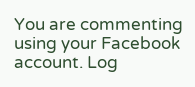You are commenting using your Facebook account. Log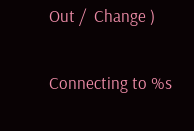Out /  Change )

Connecting to %s